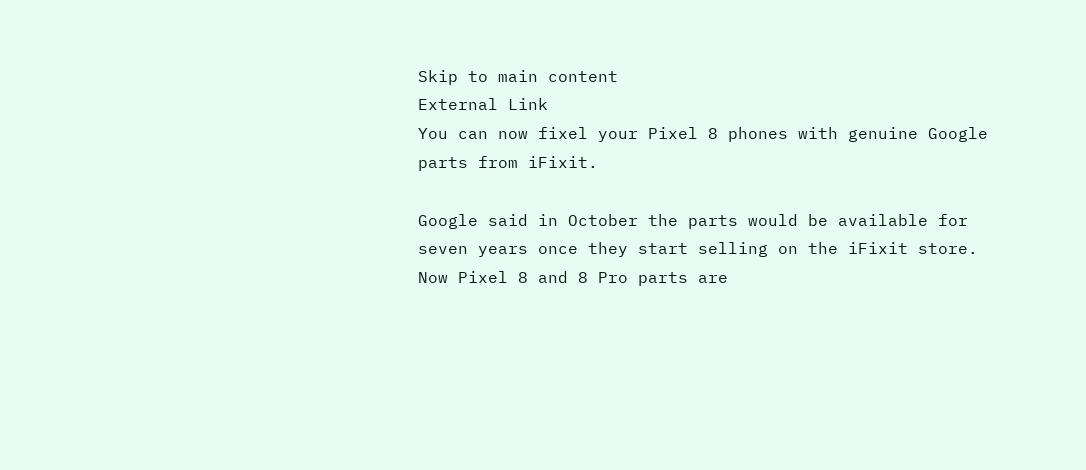Skip to main content
External Link
You can now fixel your Pixel 8 phones with genuine Google parts from iFixit.

Google said in October the parts would be available for seven years once they start selling on the iFixit store. Now Pixel 8 and 8 Pro parts are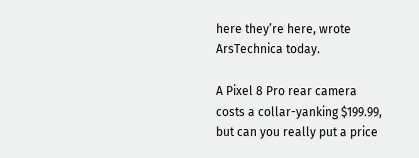here they’re here, wrote ArsTechnica today.

A Pixel 8 Pro rear camera costs a collar-yanking $199.99, but can you really put a price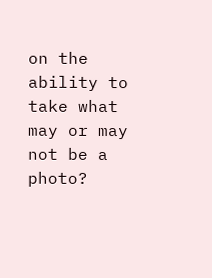on the ability to take what may or may not be a photo?